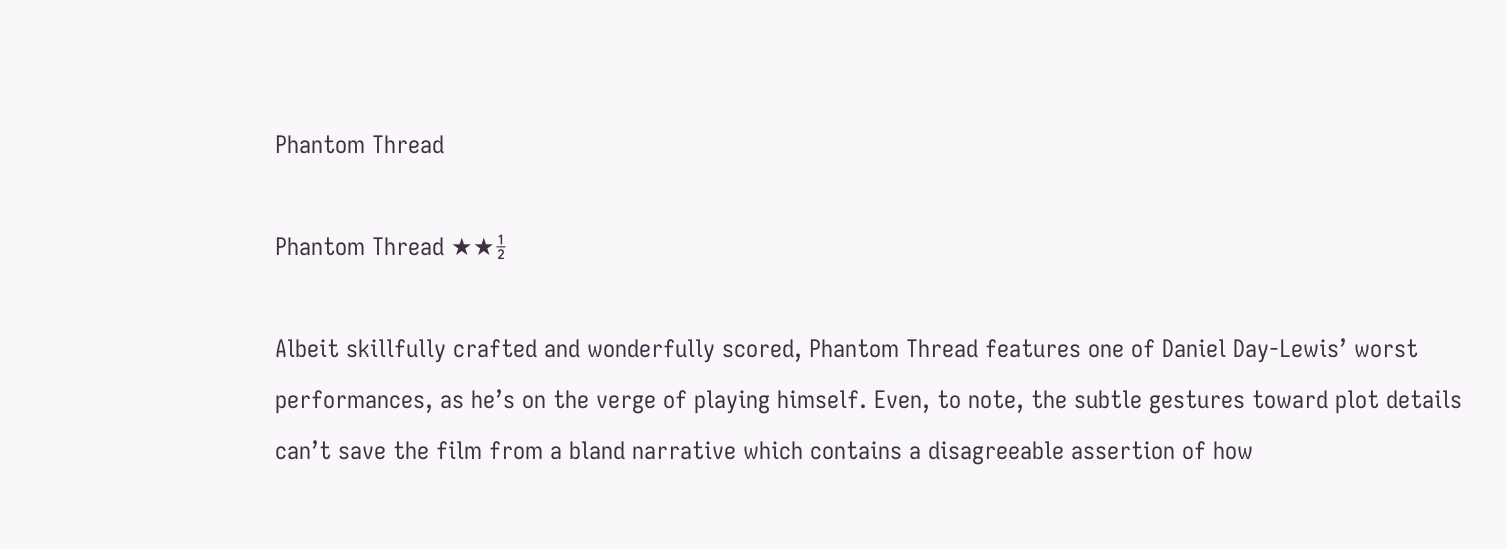Phantom Thread

Phantom Thread ★★½

Albeit skillfully crafted and wonderfully scored, Phantom Thread features one of Daniel Day-Lewis’ worst performances, as he’s on the verge of playing himself. Even, to note, the subtle gestures toward plot details can’t save the film from a bland narrative which contains a disagreeable assertion of how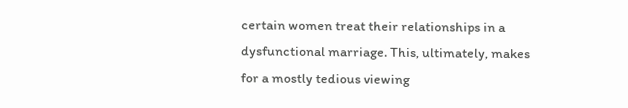certain women treat their relationships in a dysfunctional marriage. This, ultimately, makes for a mostly tedious viewing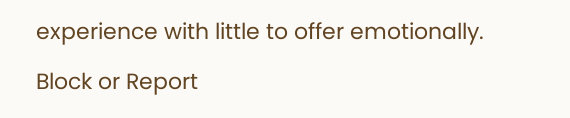experience with little to offer emotionally.

Block or Report